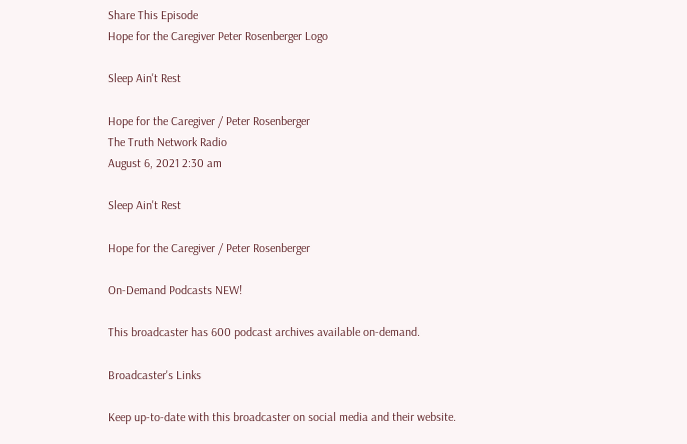Share This Episode
Hope for the Caregiver Peter Rosenberger Logo

Sleep Ain't Rest

Hope for the Caregiver / Peter Rosenberger
The Truth Network Radio
August 6, 2021 2:30 am

Sleep Ain't Rest

Hope for the Caregiver / Peter Rosenberger

On-Demand Podcasts NEW!

This broadcaster has 600 podcast archives available on-demand.

Broadcaster's Links

Keep up-to-date with this broadcaster on social media and their website.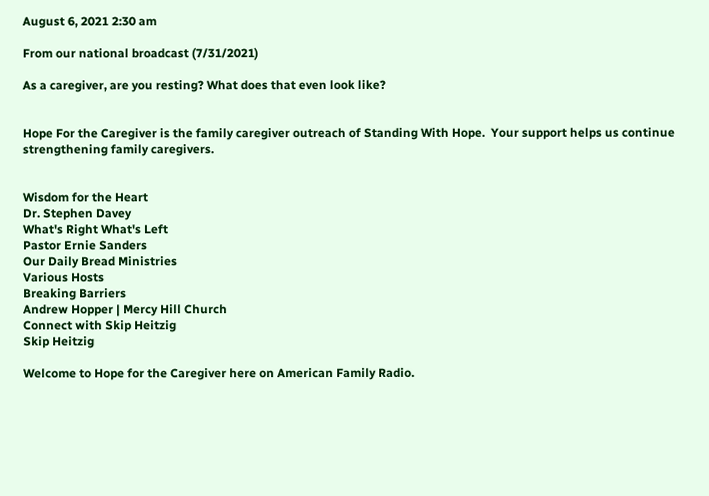August 6, 2021 2:30 am

From our national broadcast (7/31/2021)

As a caregiver, are you resting? What does that even look like?


Hope For the Caregiver is the family caregiver outreach of Standing With Hope.  Your support helps us continue strengthening family caregivers.


Wisdom for the Heart
Dr. Stephen Davey
What's Right What's Left
Pastor Ernie Sanders
Our Daily Bread Ministries
Various Hosts
Breaking Barriers
Andrew Hopper | Mercy Hill Church
Connect with Skip Heitzig
Skip Heitzig

Welcome to Hope for the Caregiver here on American Family Radio.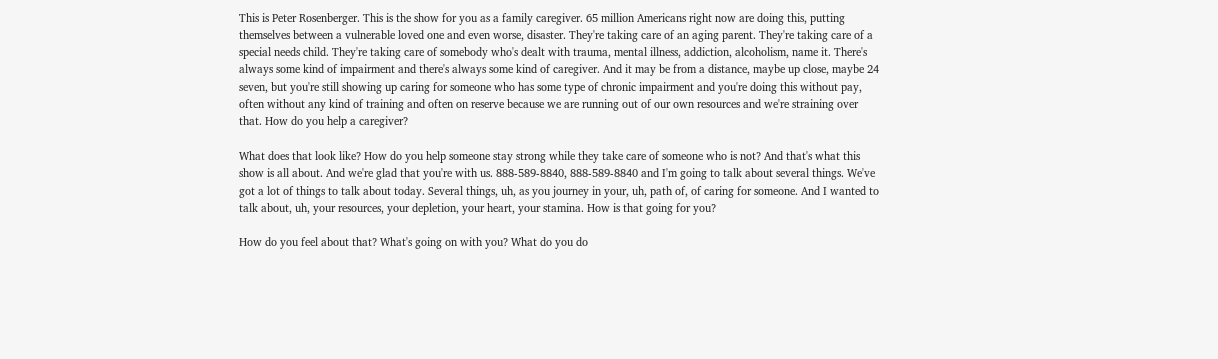This is Peter Rosenberger. This is the show for you as a family caregiver. 65 million Americans right now are doing this, putting themselves between a vulnerable loved one and even worse, disaster. They're taking care of an aging parent. They're taking care of a special needs child. They're taking care of somebody who's dealt with trauma, mental illness, addiction, alcoholism, name it. There's always some kind of impairment and there's always some kind of caregiver. And it may be from a distance, maybe up close, maybe 24 seven, but you're still showing up caring for someone who has some type of chronic impairment and you're doing this without pay, often without any kind of training and often on reserve because we are running out of our own resources and we're straining over that. How do you help a caregiver?

What does that look like? How do you help someone stay strong while they take care of someone who is not? And that's what this show is all about. And we're glad that you're with us. 888-589-8840, 888-589-8840 and I'm going to talk about several things. We've got a lot of things to talk about today. Several things, uh, as you journey in your, uh, path of, of caring for someone. And I wanted to talk about, uh, your resources, your depletion, your heart, your stamina. How is that going for you?

How do you feel about that? What's going on with you? What do you do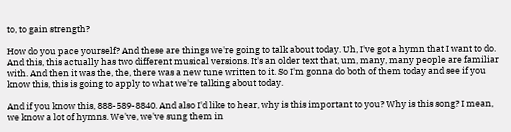to, to gain strength?

How do you pace yourself? And these are things we're going to talk about today. Uh, I've got a hymn that I want to do. And this, this actually has two different musical versions. It's an older text that, um, many, many people are familiar with. And then it was the, the, there was a new tune written to it. So I'm gonna do both of them today and see if you know this, this is going to apply to what we're talking about today.

And if you know this, 888-589-8840. And also I'd like to hear, why is this important to you? Why is this song? I mean, we know a lot of hymns. We've, we've sung them in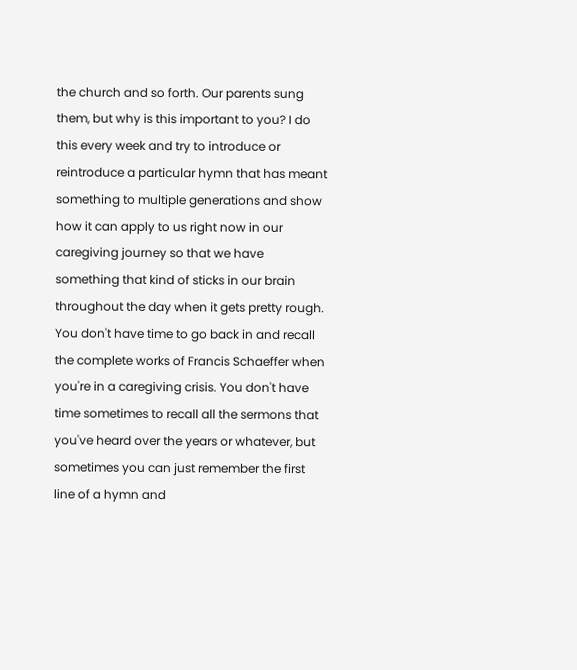the church and so forth. Our parents sung them, but why is this important to you? I do this every week and try to introduce or reintroduce a particular hymn that has meant something to multiple generations and show how it can apply to us right now in our caregiving journey so that we have something that kind of sticks in our brain throughout the day when it gets pretty rough. You don't have time to go back in and recall the complete works of Francis Schaeffer when you're in a caregiving crisis. You don't have time sometimes to recall all the sermons that you've heard over the years or whatever, but sometimes you can just remember the first line of a hymn and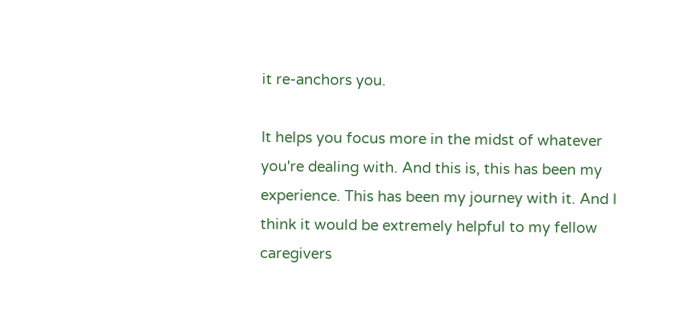it re-anchors you.

It helps you focus more in the midst of whatever you're dealing with. And this is, this has been my experience. This has been my journey with it. And I think it would be extremely helpful to my fellow caregivers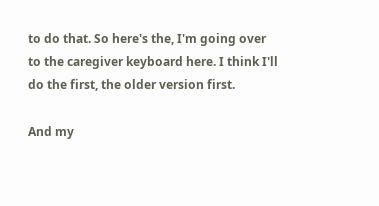to do that. So here's the, I'm going over to the caregiver keyboard here. I think I'll do the first, the older version first.

And my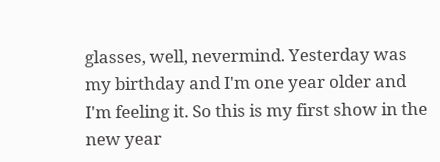glasses, well, nevermind. Yesterday was my birthday and I'm one year older and I'm feeling it. So this is my first show in the new year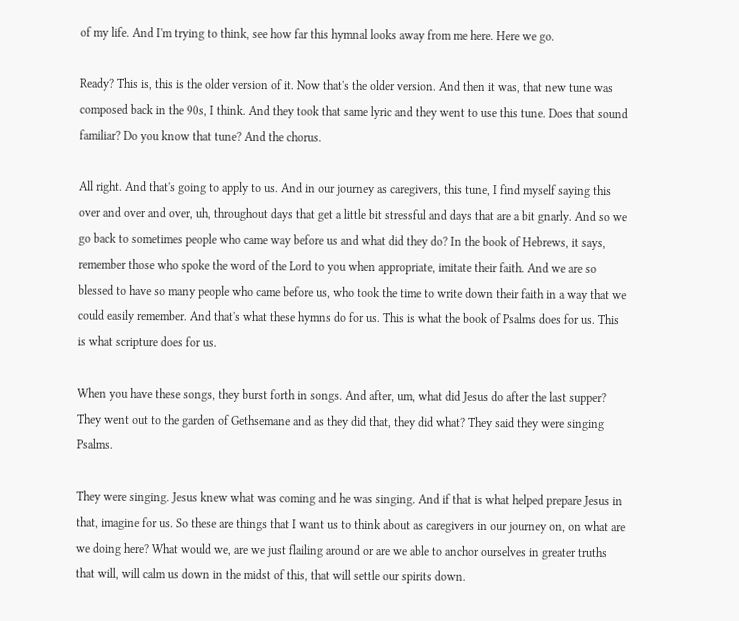of my life. And I'm trying to think, see how far this hymnal looks away from me here. Here we go.

Ready? This is, this is the older version of it. Now that's the older version. And then it was, that new tune was composed back in the 90s, I think. And they took that same lyric and they went to use this tune. Does that sound familiar? Do you know that tune? And the chorus.

All right. And that's going to apply to us. And in our journey as caregivers, this tune, I find myself saying this over and over and over, uh, throughout days that get a little bit stressful and days that are a bit gnarly. And so we go back to sometimes people who came way before us and what did they do? In the book of Hebrews, it says, remember those who spoke the word of the Lord to you when appropriate, imitate their faith. And we are so blessed to have so many people who came before us, who took the time to write down their faith in a way that we could easily remember. And that's what these hymns do for us. This is what the book of Psalms does for us. This is what scripture does for us.

When you have these songs, they burst forth in songs. And after, um, what did Jesus do after the last supper? They went out to the garden of Gethsemane and as they did that, they did what? They said they were singing Psalms.

They were singing. Jesus knew what was coming and he was singing. And if that is what helped prepare Jesus in that, imagine for us. So these are things that I want us to think about as caregivers in our journey on, on what are we doing here? What would we, are we just flailing around or are we able to anchor ourselves in greater truths that will, will calm us down in the midst of this, that will settle our spirits down.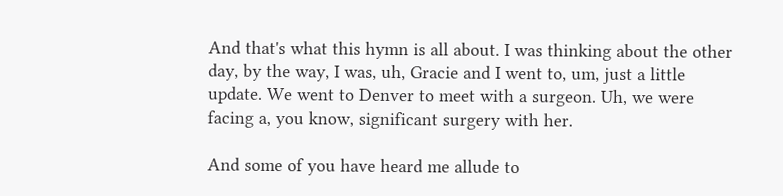And that's what this hymn is all about. I was thinking about the other day, by the way, I was, uh, Gracie and I went to, um, just a little update. We went to Denver to meet with a surgeon. Uh, we were facing a, you know, significant surgery with her.

And some of you have heard me allude to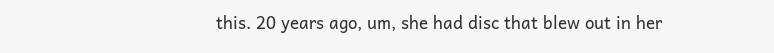this. 20 years ago, um, she had disc that blew out in her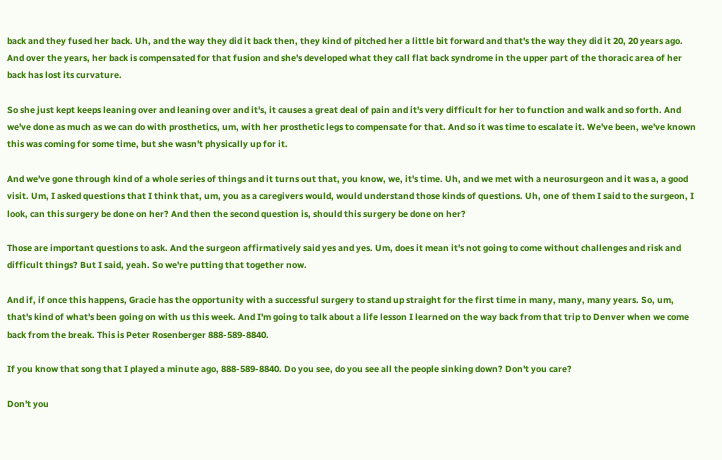back and they fused her back. Uh, and the way they did it back then, they kind of pitched her a little bit forward and that's the way they did it 20, 20 years ago. And over the years, her back is compensated for that fusion and she's developed what they call flat back syndrome in the upper part of the thoracic area of her back has lost its curvature.

So she just kept keeps leaning over and leaning over and it's, it causes a great deal of pain and it's very difficult for her to function and walk and so forth. And we've done as much as we can do with prosthetics, um, with her prosthetic legs to compensate for that. And so it was time to escalate it. We've been, we've known this was coming for some time, but she wasn't physically up for it.

And we've gone through kind of a whole series of things and it turns out that, you know, we, it's time. Uh, and we met with a neurosurgeon and it was a, a good visit. Um, I asked questions that I think that, um, you as a caregivers would, would understand those kinds of questions. Uh, one of them I said to the surgeon, I look, can this surgery be done on her? And then the second question is, should this surgery be done on her?

Those are important questions to ask. And the surgeon affirmatively said yes and yes. Um, does it mean it's not going to come without challenges and risk and difficult things? But I said, yeah. So we're putting that together now.

And if, if once this happens, Gracie has the opportunity with a successful surgery to stand up straight for the first time in many, many, many years. So, um, that's kind of what's been going on with us this week. And I'm going to talk about a life lesson I learned on the way back from that trip to Denver when we come back from the break. This is Peter Rosenberger 888-589-8840.

If you know that song that I played a minute ago, 888-589-8840. Do you see, do you see all the people sinking down? Don't you care?

Don't you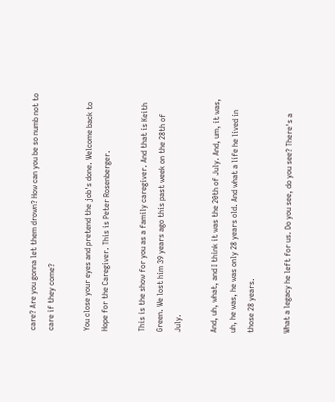care? Are you gonna let them drown? How can you be so numb not to care if they come?

You close your eyes and pretend the job's done. Welcome back to Hope for the Caregiver. This is Peter Rosenberger.

This is the show for you as a family caregiver. And that is Keith Green. We lost him 39 years ago this past week on the 28th of July.

And, uh, what, and I think it was the 20th of July. And, um, it was, uh, he was, he was only 28 years old. And what a life he lived in those 28 years.

What a legacy he left for us. Do you see, do you see? There's a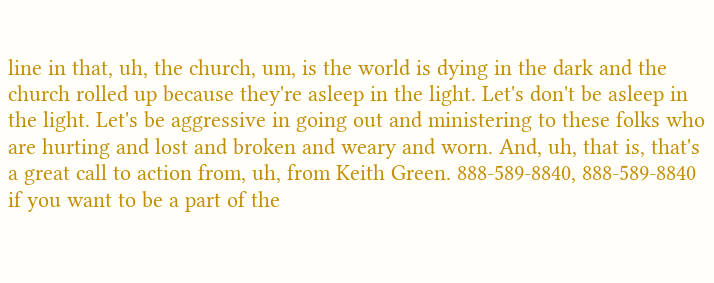line in that, uh, the church, um, is the world is dying in the dark and the church rolled up because they're asleep in the light. Let's don't be asleep in the light. Let's be aggressive in going out and ministering to these folks who are hurting and lost and broken and weary and worn. And, uh, that is, that's a great call to action from, uh, from Keith Green. 888-589-8840, 888-589-8840 if you want to be a part of the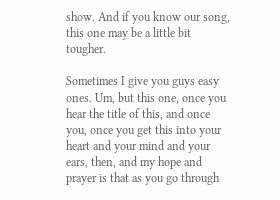show. And if you know our song, this one may be a little bit tougher.

Sometimes I give you guys easy ones. Um, but this one, once you hear the title of this, and once you, once you get this into your heart and your mind and your ears, then, and my hope and prayer is that as you go through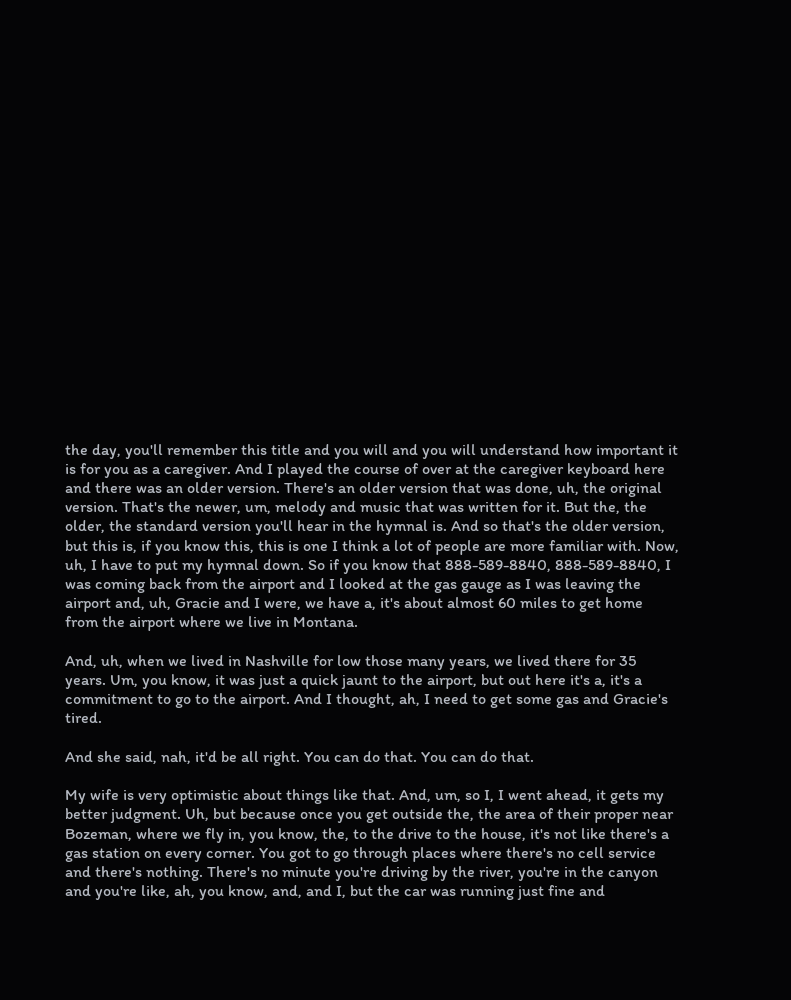the day, you'll remember this title and you will and you will understand how important it is for you as a caregiver. And I played the course of over at the caregiver keyboard here and there was an older version. There's an older version that was done, uh, the original version. That's the newer, um, melody and music that was written for it. But the, the older, the standard version you'll hear in the hymnal is. And so that's the older version, but this is, if you know this, this is one I think a lot of people are more familiar with. Now, uh, I have to put my hymnal down. So if you know that 888-589-8840, 888-589-8840, I was coming back from the airport and I looked at the gas gauge as I was leaving the airport and, uh, Gracie and I were, we have a, it's about almost 60 miles to get home from the airport where we live in Montana.

And, uh, when we lived in Nashville for low those many years, we lived there for 35 years. Um, you know, it was just a quick jaunt to the airport, but out here it's a, it's a commitment to go to the airport. And I thought, ah, I need to get some gas and Gracie's tired.

And she said, nah, it'd be all right. You can do that. You can do that.

My wife is very optimistic about things like that. And, um, so I, I went ahead, it gets my better judgment. Uh, but because once you get outside the, the area of their proper near Bozeman, where we fly in, you know, the, to the drive to the house, it's not like there's a gas station on every corner. You got to go through places where there's no cell service and there's nothing. There's no minute you're driving by the river, you're in the canyon and you're like, ah, you know, and, and I, but the car was running just fine and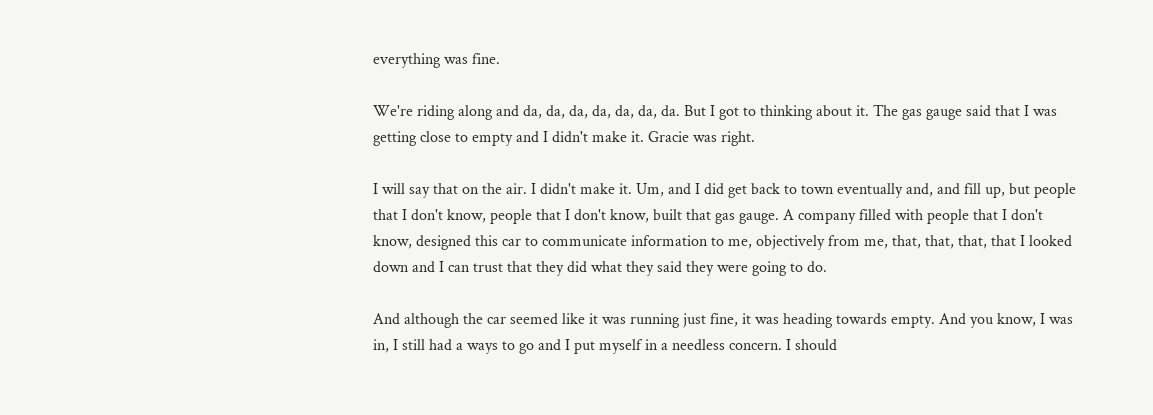everything was fine.

We're riding along and da, da, da, da, da, da, da. But I got to thinking about it. The gas gauge said that I was getting close to empty and I didn't make it. Gracie was right.

I will say that on the air. I didn't make it. Um, and I did get back to town eventually and, and fill up, but people that I don't know, people that I don't know, built that gas gauge. A company filled with people that I don't know, designed this car to communicate information to me, objectively from me, that, that, that, that I looked down and I can trust that they did what they said they were going to do.

And although the car seemed like it was running just fine, it was heading towards empty. And you know, I was in, I still had a ways to go and I put myself in a needless concern. I should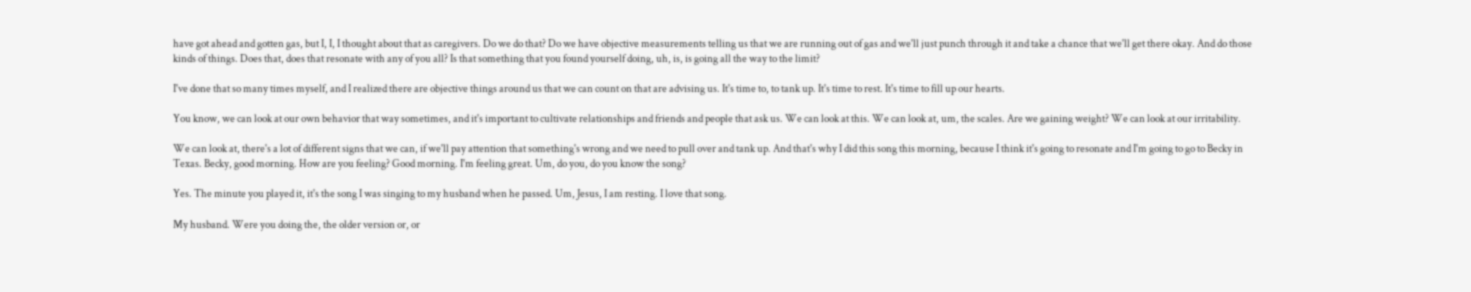have got ahead and gotten gas, but I, I, I thought about that as caregivers. Do we do that? Do we have objective measurements telling us that we are running out of gas and we'll just punch through it and take a chance that we'll get there okay. And do those kinds of things. Does that, does that resonate with any of you all? Is that something that you found yourself doing, uh, is, is going all the way to the limit?

I've done that so many times myself, and I realized there are objective things around us that we can count on that are advising us. It's time to, to tank up. It's time to rest. It's time to fill up our hearts.

You know, we can look at our own behavior that way sometimes, and it's important to cultivate relationships and friends and people that ask us. We can look at this. We can look at, um, the scales. Are we gaining weight? We can look at our irritability.

We can look at, there's a lot of different signs that we can, if we'll pay attention that something's wrong and we need to pull over and tank up. And that's why I did this song this morning, because I think it's going to resonate and I'm going to go to Becky in Texas. Becky, good morning. How are you feeling? Good morning. I'm feeling great. Um, do you, do you know the song?

Yes. The minute you played it, it's the song I was singing to my husband when he passed. Um, Jesus, I am resting. I love that song.

My husband. Were you doing the, the older version or, or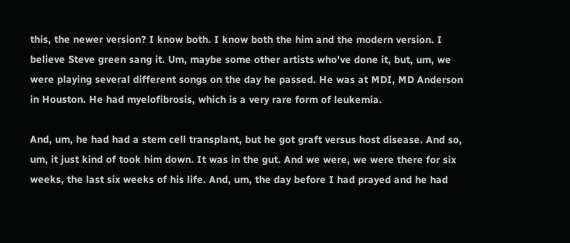this, the newer version? I know both. I know both the him and the modern version. I believe Steve green sang it. Um, maybe some other artists who've done it, but, um, we were playing several different songs on the day he passed. He was at MDI, MD Anderson in Houston. He had myelofibrosis, which is a very rare form of leukemia.

And, um, he had had a stem cell transplant, but he got graft versus host disease. And so, um, it just kind of took him down. It was in the gut. And we were, we were there for six weeks, the last six weeks of his life. And, um, the day before I had prayed and he had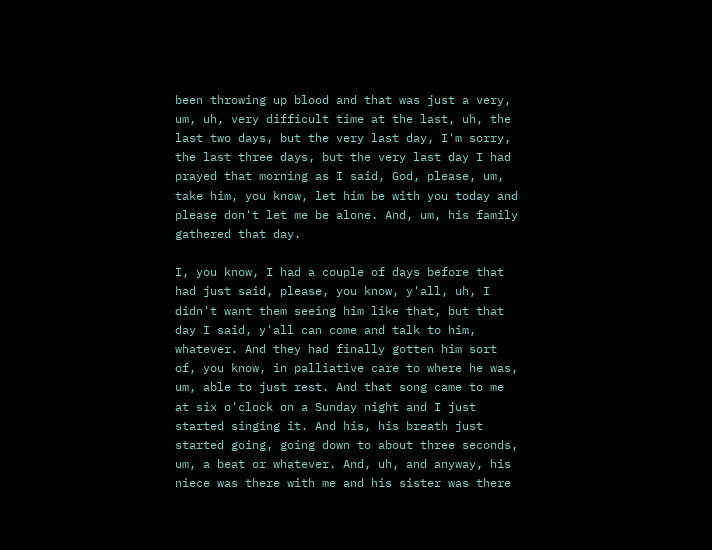been throwing up blood and that was just a very, um, uh, very difficult time at the last, uh, the last two days, but the very last day, I'm sorry, the last three days, but the very last day I had prayed that morning as I said, God, please, um, take him, you know, let him be with you today and please don't let me be alone. And, um, his family gathered that day.

I, you know, I had a couple of days before that had just said, please, you know, y'all, uh, I didn't want them seeing him like that, but that day I said, y'all can come and talk to him, whatever. And they had finally gotten him sort of, you know, in palliative care to where he was, um, able to just rest. And that song came to me at six o'clock on a Sunday night and I just started singing it. And his, his breath just started going, going down to about three seconds, um, a beat or whatever. And, uh, and anyway, his niece was there with me and his sister was there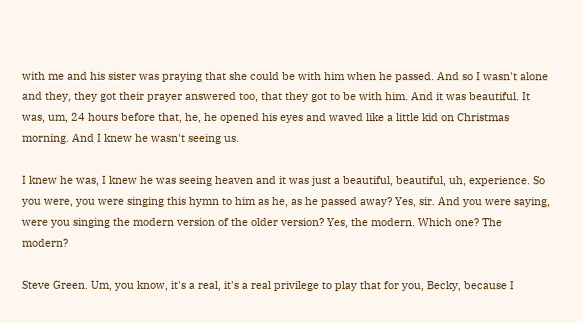with me and his sister was praying that she could be with him when he passed. And so I wasn't alone and they, they got their prayer answered too, that they got to be with him. And it was beautiful. It was, um, 24 hours before that, he, he opened his eyes and waved like a little kid on Christmas morning. And I knew he wasn't seeing us.

I knew he was, I knew he was seeing heaven and it was just a beautiful, beautiful, uh, experience. So you were, you were singing this hymn to him as he, as he passed away? Yes, sir. And you were saying, were you singing the modern version of the older version? Yes, the modern. Which one? The modern?

Steve Green. Um, you know, it's a real, it's a real privilege to play that for you, Becky, because I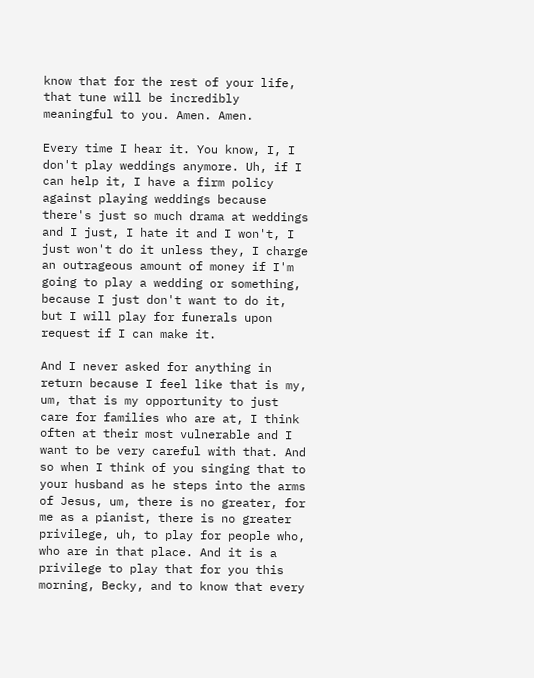know that for the rest of your life, that tune will be incredibly meaningful to you. Amen. Amen.

Every time I hear it. You know, I, I don't play weddings anymore. Uh, if I can help it, I have a firm policy against playing weddings because there's just so much drama at weddings and I just, I hate it and I won't, I just won't do it unless they, I charge an outrageous amount of money if I'm going to play a wedding or something, because I just don't want to do it, but I will play for funerals upon request if I can make it.

And I never asked for anything in return because I feel like that is my, um, that is my opportunity to just care for families who are at, I think often at their most vulnerable and I want to be very careful with that. And so when I think of you singing that to your husband as he steps into the arms of Jesus, um, there is no greater, for me as a pianist, there is no greater privilege, uh, to play for people who, who are in that place. And it is a privilege to play that for you this morning, Becky, and to know that every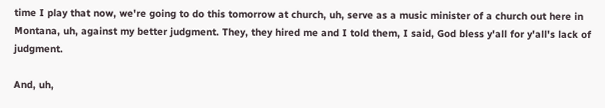time I play that now, we're going to do this tomorrow at church, uh, serve as a music minister of a church out here in Montana, uh, against my better judgment. They, they hired me and I told them, I said, God bless y'all for y'all's lack of judgment.

And, uh,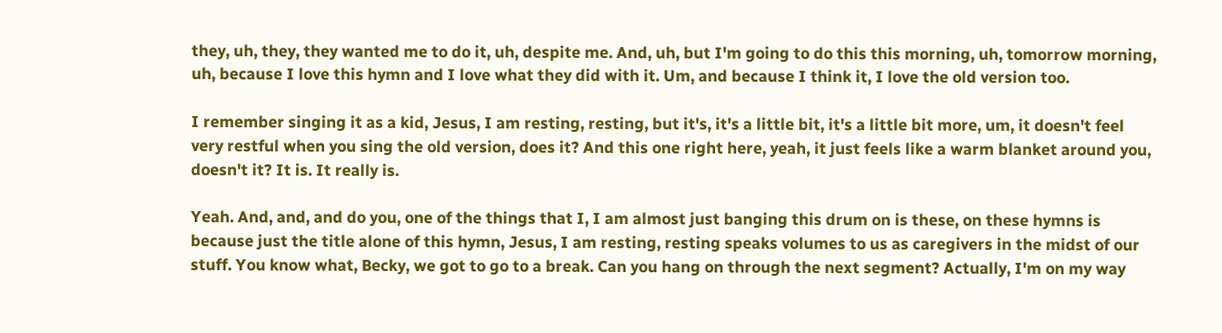they, uh, they, they wanted me to do it, uh, despite me. And, uh, but I'm going to do this this morning, uh, tomorrow morning, uh, because I love this hymn and I love what they did with it. Um, and because I think it, I love the old version too.

I remember singing it as a kid, Jesus, I am resting, resting, but it's, it's a little bit, it's a little bit more, um, it doesn't feel very restful when you sing the old version, does it? And this one right here, yeah, it just feels like a warm blanket around you, doesn't it? It is. It really is.

Yeah. And, and, and do you, one of the things that I, I am almost just banging this drum on is these, on these hymns is because just the title alone of this hymn, Jesus, I am resting, resting speaks volumes to us as caregivers in the midst of our stuff. You know what, Becky, we got to go to a break. Can you hang on through the next segment? Actually, I'm on my way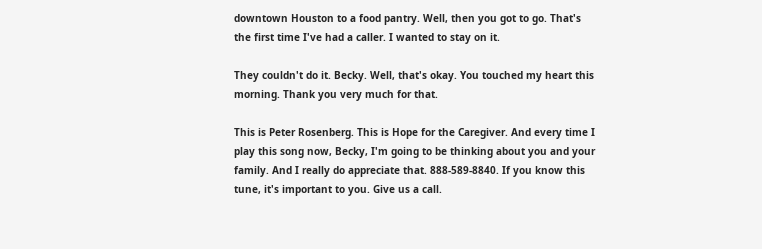downtown Houston to a food pantry. Well, then you got to go. That's the first time I've had a caller. I wanted to stay on it.

They couldn't do it. Becky. Well, that's okay. You touched my heart this morning. Thank you very much for that.

This is Peter Rosenberg. This is Hope for the Caregiver. And every time I play this song now, Becky, I'm going to be thinking about you and your family. And I really do appreciate that. 888-589-8840. If you know this tune, it's important to you. Give us a call.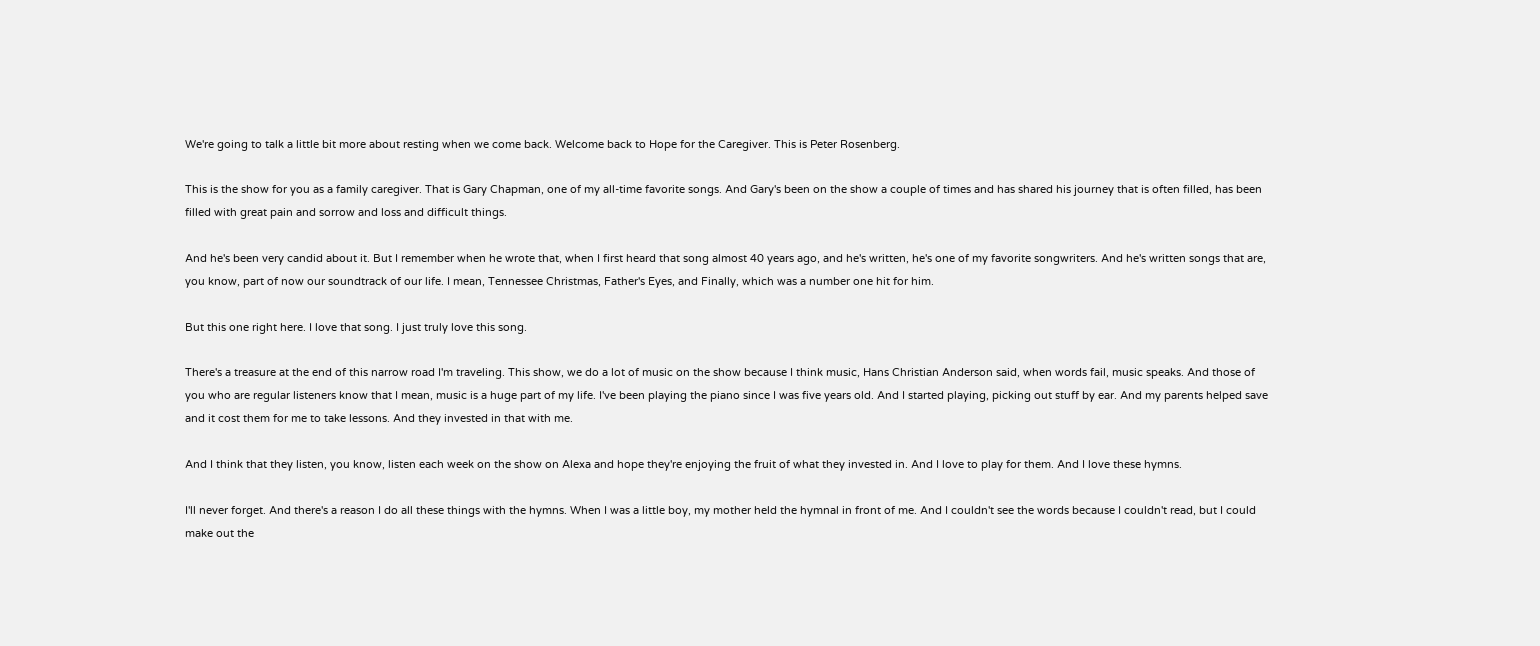We're going to talk a little bit more about resting when we come back. Welcome back to Hope for the Caregiver. This is Peter Rosenberg.

This is the show for you as a family caregiver. That is Gary Chapman, one of my all-time favorite songs. And Gary's been on the show a couple of times and has shared his journey that is often filled, has been filled with great pain and sorrow and loss and difficult things.

And he's been very candid about it. But I remember when he wrote that, when I first heard that song almost 40 years ago, and he's written, he's one of my favorite songwriters. And he's written songs that are, you know, part of now our soundtrack of our life. I mean, Tennessee Christmas, Father's Eyes, and Finally, which was a number one hit for him.

But this one right here. I love that song. I just truly love this song.

There's a treasure at the end of this narrow road I'm traveling. This show, we do a lot of music on the show because I think music, Hans Christian Anderson said, when words fail, music speaks. And those of you who are regular listeners know that I mean, music is a huge part of my life. I've been playing the piano since I was five years old. And I started playing, picking out stuff by ear. And my parents helped save and it cost them for me to take lessons. And they invested in that with me.

And I think that they listen, you know, listen each week on the show on Alexa and hope they're enjoying the fruit of what they invested in. And I love to play for them. And I love these hymns.

I'll never forget. And there's a reason I do all these things with the hymns. When I was a little boy, my mother held the hymnal in front of me. And I couldn't see the words because I couldn't read, but I could make out the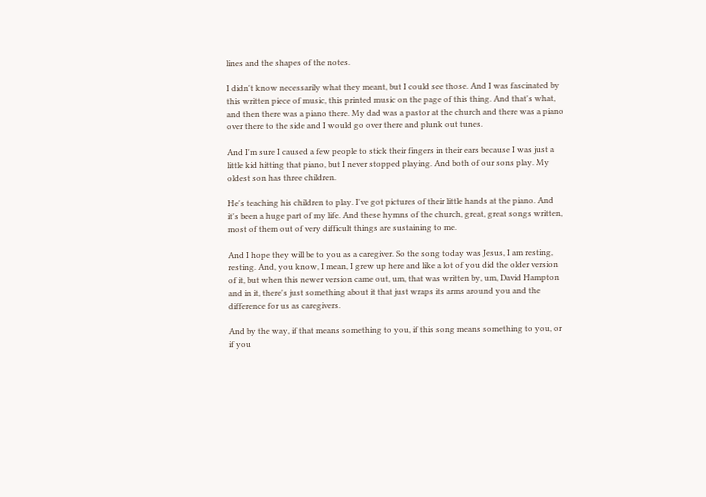lines and the shapes of the notes.

I didn't know necessarily what they meant, but I could see those. And I was fascinated by this written piece of music, this printed music on the page of this thing. And that's what, and then there was a piano there. My dad was a pastor at the church and there was a piano over there to the side and I would go over there and plunk out tunes.

And I'm sure I caused a few people to stick their fingers in their ears because I was just a little kid hitting that piano, but I never stopped playing. And both of our sons play. My oldest son has three children.

He's teaching his children to play. I've got pictures of their little hands at the piano. And it's been a huge part of my life. And these hymns of the church, great, great songs written, most of them out of very difficult things are sustaining to me.

And I hope they will be to you as a caregiver. So the song today was Jesus, I am resting, resting. And, you know, I mean, I grew up here and like a lot of you did the older version of it, but when this newer version came out, um, that was written by, um, David Hampton and in it, there's just something about it that just wraps its arms around you and the difference for us as caregivers.

And by the way, if that means something to you, if this song means something to you, or if you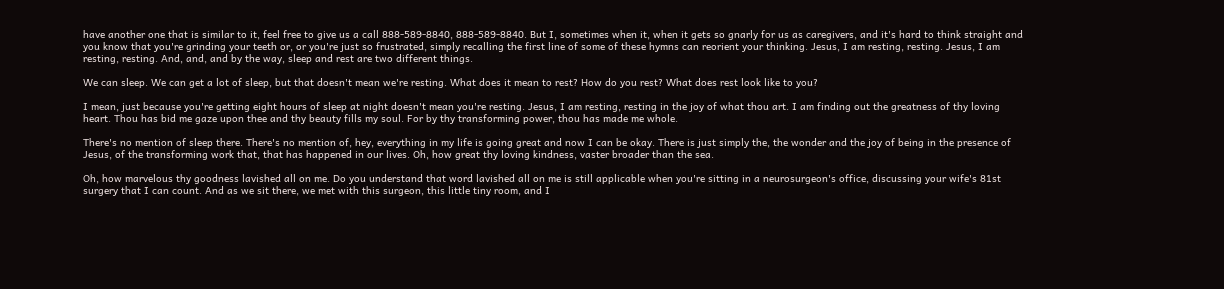have another one that is similar to it, feel free to give us a call 888-589-8840, 888-589-8840. But I, sometimes when it, when it gets so gnarly for us as caregivers, and it's hard to think straight and you know that you're grinding your teeth or, or you're just so frustrated, simply recalling the first line of some of these hymns can reorient your thinking. Jesus, I am resting, resting. Jesus, I am resting, resting. And, and, and by the way, sleep and rest are two different things.

We can sleep. We can get a lot of sleep, but that doesn't mean we're resting. What does it mean to rest? How do you rest? What does rest look like to you?

I mean, just because you're getting eight hours of sleep at night doesn't mean you're resting. Jesus, I am resting, resting in the joy of what thou art. I am finding out the greatness of thy loving heart. Thou has bid me gaze upon thee and thy beauty fills my soul. For by thy transforming power, thou has made me whole.

There's no mention of sleep there. There's no mention of, hey, everything in my life is going great and now I can be okay. There is just simply the, the wonder and the joy of being in the presence of Jesus, of the transforming work that, that has happened in our lives. Oh, how great thy loving kindness, vaster broader than the sea.

Oh, how marvelous thy goodness lavished all on me. Do you understand that word lavished all on me is still applicable when you're sitting in a neurosurgeon's office, discussing your wife's 81st surgery that I can count. And as we sit there, we met with this surgeon, this little tiny room, and I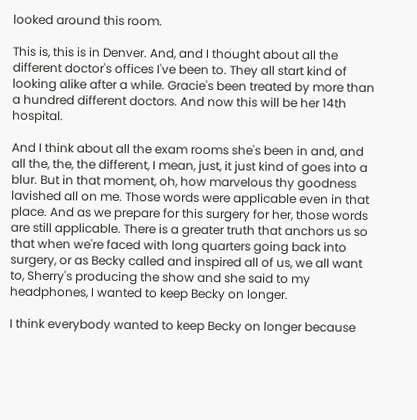looked around this room.

This is, this is in Denver. And, and I thought about all the different doctor's offices I've been to. They all start kind of looking alike after a while. Gracie's been treated by more than a hundred different doctors. And now this will be her 14th hospital.

And I think about all the exam rooms she's been in and, and all the, the, the different, I mean, just, it just kind of goes into a blur. But in that moment, oh, how marvelous thy goodness lavished all on me. Those words were applicable even in that place. And as we prepare for this surgery for her, those words are still applicable. There is a greater truth that anchors us so that when we're faced with long quarters going back into surgery, or as Becky called and inspired all of us, we all want to, Sherry's producing the show and she said to my headphones, I wanted to keep Becky on longer.

I think everybody wanted to keep Becky on longer because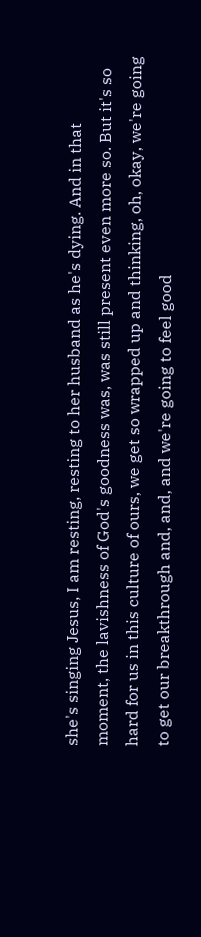she's singing Jesus, I am resting, resting to her husband as he's dying. And in that moment, the lavishness of God's goodness was, was still present even more so. But it's so hard for us in this culture of ours, we get so wrapped up and thinking, oh, okay, we're going to get our breakthrough and, and, and we're going to feel good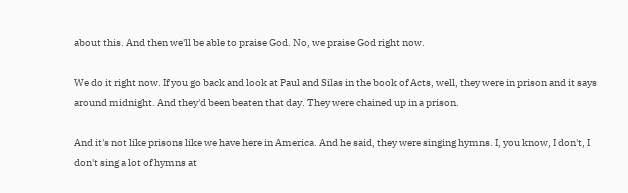about this. And then we'll be able to praise God. No, we praise God right now.

We do it right now. If you go back and look at Paul and Silas in the book of Acts, well, they were in prison and it says around midnight. And they'd been beaten that day. They were chained up in a prison.

And it's not like prisons like we have here in America. And he said, they were singing hymns. I, you know, I don't, I don't sing a lot of hymns at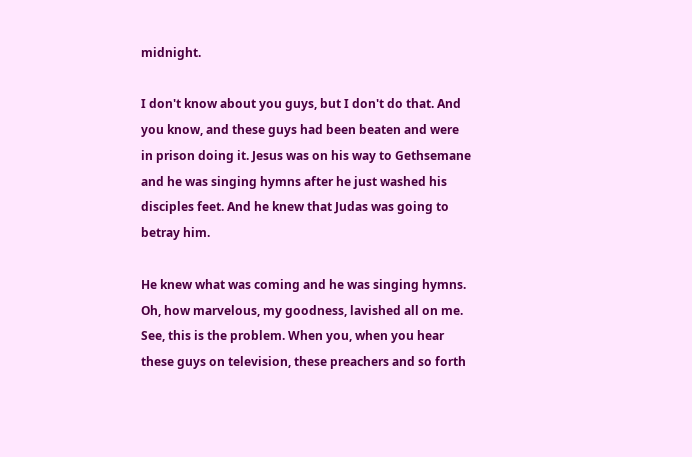midnight.

I don't know about you guys, but I don't do that. And you know, and these guys had been beaten and were in prison doing it. Jesus was on his way to Gethsemane and he was singing hymns after he just washed his disciples feet. And he knew that Judas was going to betray him.

He knew what was coming and he was singing hymns. Oh, how marvelous, my goodness, lavished all on me. See, this is the problem. When you, when you hear these guys on television, these preachers and so forth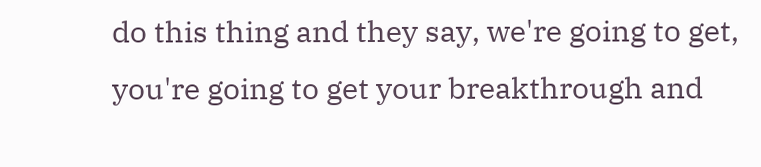do this thing and they say, we're going to get, you're going to get your breakthrough and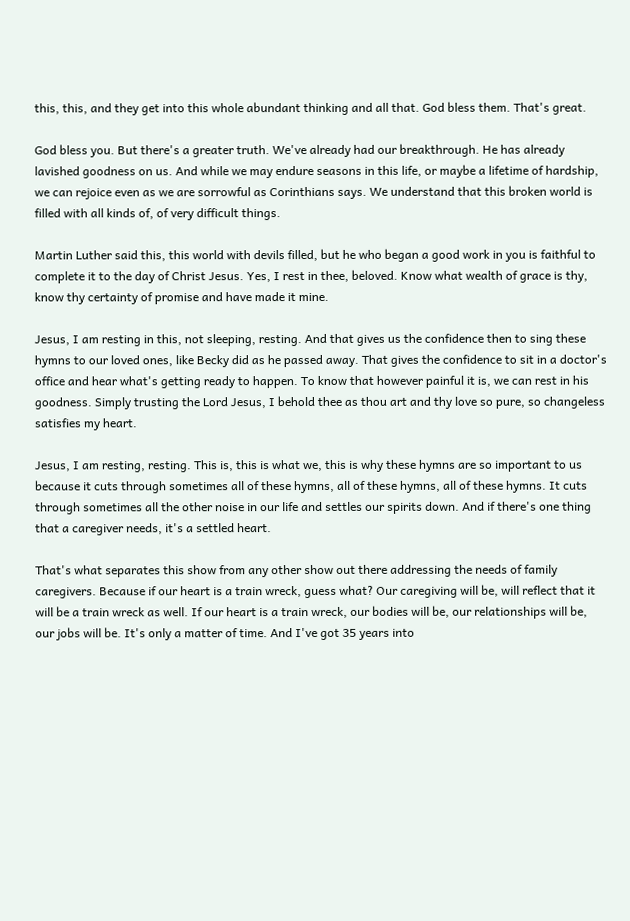this, this, and they get into this whole abundant thinking and all that. God bless them. That's great.

God bless you. But there's a greater truth. We've already had our breakthrough. He has already lavished goodness on us. And while we may endure seasons in this life, or maybe a lifetime of hardship, we can rejoice even as we are sorrowful as Corinthians says. We understand that this broken world is filled with all kinds of, of very difficult things.

Martin Luther said this, this world with devils filled, but he who began a good work in you is faithful to complete it to the day of Christ Jesus. Yes, I rest in thee, beloved. Know what wealth of grace is thy, know thy certainty of promise and have made it mine.

Jesus, I am resting in this, not sleeping, resting. And that gives us the confidence then to sing these hymns to our loved ones, like Becky did as he passed away. That gives the confidence to sit in a doctor's office and hear what's getting ready to happen. To know that however painful it is, we can rest in his goodness. Simply trusting the Lord Jesus, I behold thee as thou art and thy love so pure, so changeless satisfies my heart.

Jesus, I am resting, resting. This is, this is what we, this is why these hymns are so important to us because it cuts through sometimes all of these hymns, all of these hymns, all of these hymns. It cuts through sometimes all the other noise in our life and settles our spirits down. And if there's one thing that a caregiver needs, it's a settled heart.

That's what separates this show from any other show out there addressing the needs of family caregivers. Because if our heart is a train wreck, guess what? Our caregiving will be, will reflect that it will be a train wreck as well. If our heart is a train wreck, our bodies will be, our relationships will be, our jobs will be. It's only a matter of time. And I've got 35 years into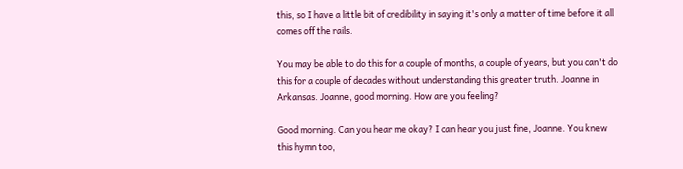this, so I have a little bit of credibility in saying it's only a matter of time before it all comes off the rails.

You may be able to do this for a couple of months, a couple of years, but you can't do this for a couple of decades without understanding this greater truth. Joanne in Arkansas. Joanne, good morning. How are you feeling?

Good morning. Can you hear me okay? I can hear you just fine, Joanne. You knew this hymn too,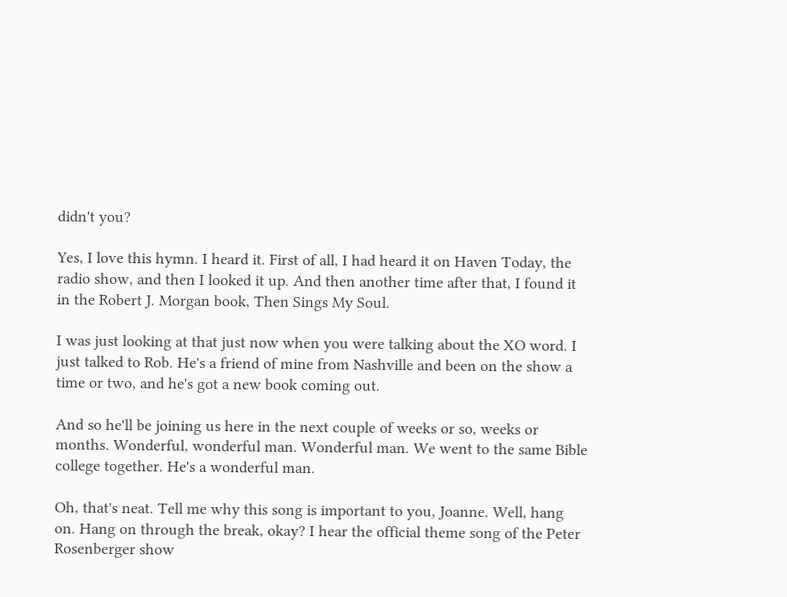didn't you?

Yes, I love this hymn. I heard it. First of all, I had heard it on Haven Today, the radio show, and then I looked it up. And then another time after that, I found it in the Robert J. Morgan book, Then Sings My Soul.

I was just looking at that just now when you were talking about the XO word. I just talked to Rob. He's a friend of mine from Nashville and been on the show a time or two, and he's got a new book coming out.

And so he'll be joining us here in the next couple of weeks or so, weeks or months. Wonderful, wonderful man. Wonderful man. We went to the same Bible college together. He's a wonderful man.

Oh, that's neat. Tell me why this song is important to you, Joanne. Well, hang on. Hang on through the break, okay? I hear the official theme song of the Peter Rosenberger show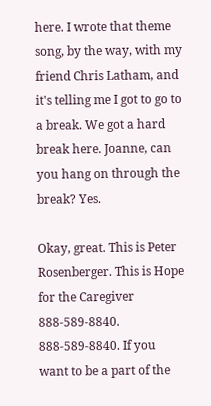here. I wrote that theme song, by the way, with my friend Chris Latham, and it's telling me I got to go to a break. We got a hard break here. Joanne, can you hang on through the break? Yes.

Okay, great. This is Peter Rosenberger. This is Hope for the Caregiver 888-589-8840. 888-589-8840. If you want to be a part of the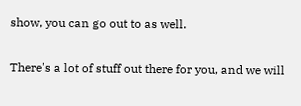show, you can go out to as well.

There's a lot of stuff out there for you, and we will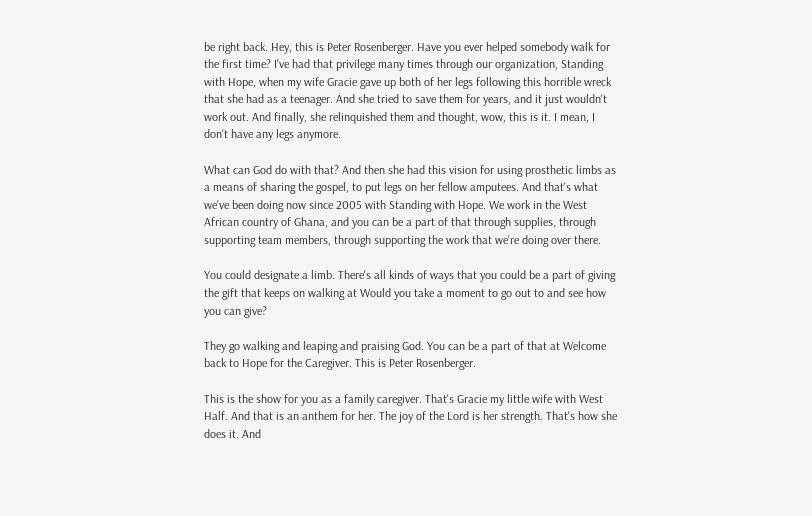be right back. Hey, this is Peter Rosenberger. Have you ever helped somebody walk for the first time? I've had that privilege many times through our organization, Standing with Hope, when my wife Gracie gave up both of her legs following this horrible wreck that she had as a teenager. And she tried to save them for years, and it just wouldn't work out. And finally, she relinquished them and thought, wow, this is it. I mean, I don't have any legs anymore.

What can God do with that? And then she had this vision for using prosthetic limbs as a means of sharing the gospel, to put legs on her fellow amputees. And that's what we've been doing now since 2005 with Standing with Hope. We work in the West African country of Ghana, and you can be a part of that through supplies, through supporting team members, through supporting the work that we're doing over there.

You could designate a limb. There's all kinds of ways that you could be a part of giving the gift that keeps on walking at Would you take a moment to go out to and see how you can give?

They go walking and leaping and praising God. You can be a part of that at Welcome back to Hope for the Caregiver. This is Peter Rosenberger.

This is the show for you as a family caregiver. That's Gracie my little wife with West Half. And that is an anthem for her. The joy of the Lord is her strength. That's how she does it. And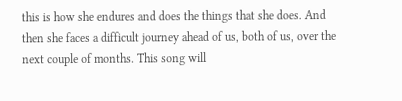this is how she endures and does the things that she does. And then she faces a difficult journey ahead of us, both of us, over the next couple of months. This song will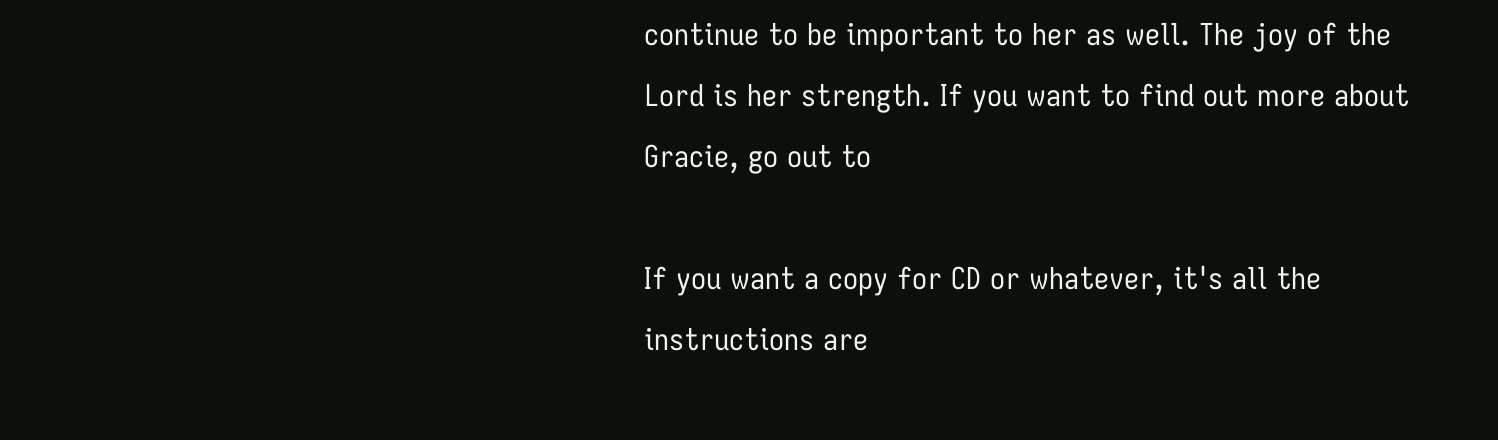continue to be important to her as well. The joy of the Lord is her strength. If you want to find out more about Gracie, go out to

If you want a copy for CD or whatever, it's all the instructions are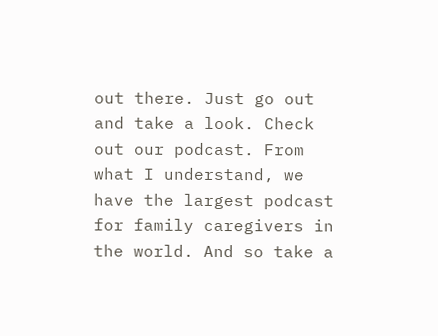out there. Just go out and take a look. Check out our podcast. From what I understand, we have the largest podcast for family caregivers in the world. And so take a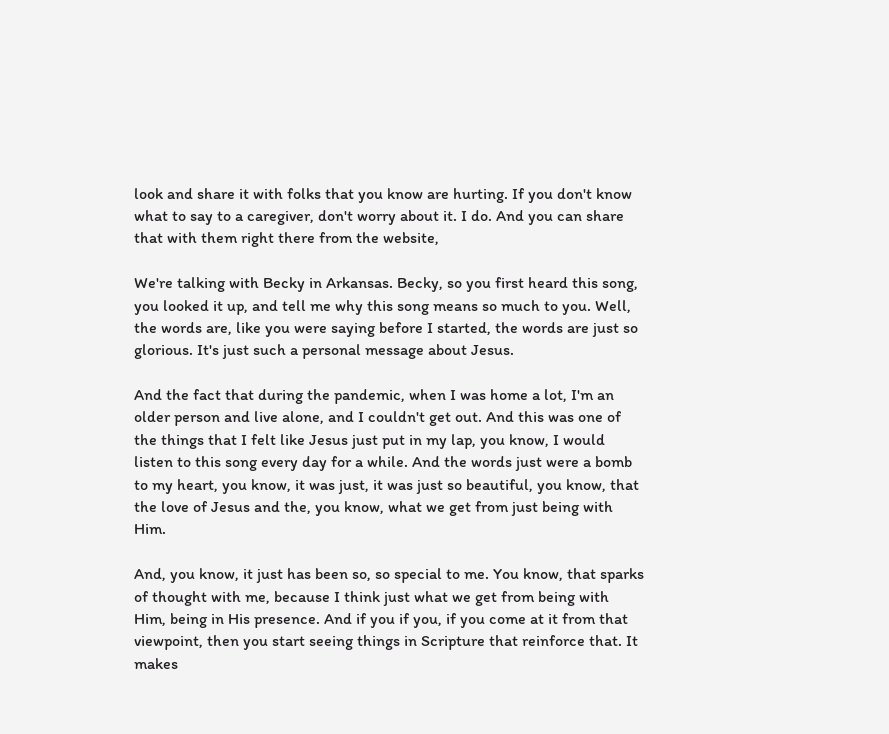look and share it with folks that you know are hurting. If you don't know what to say to a caregiver, don't worry about it. I do. And you can share that with them right there from the website,

We're talking with Becky in Arkansas. Becky, so you first heard this song, you looked it up, and tell me why this song means so much to you. Well, the words are, like you were saying before I started, the words are just so glorious. It's just such a personal message about Jesus.

And the fact that during the pandemic, when I was home a lot, I'm an older person and live alone, and I couldn't get out. And this was one of the things that I felt like Jesus just put in my lap, you know, I would listen to this song every day for a while. And the words just were a bomb to my heart, you know, it was just, it was just so beautiful, you know, that the love of Jesus and the, you know, what we get from just being with Him.

And, you know, it just has been so, so special to me. You know, that sparks of thought with me, because I think just what we get from being with Him, being in His presence. And if you if you, if you come at it from that viewpoint, then you start seeing things in Scripture that reinforce that. It makes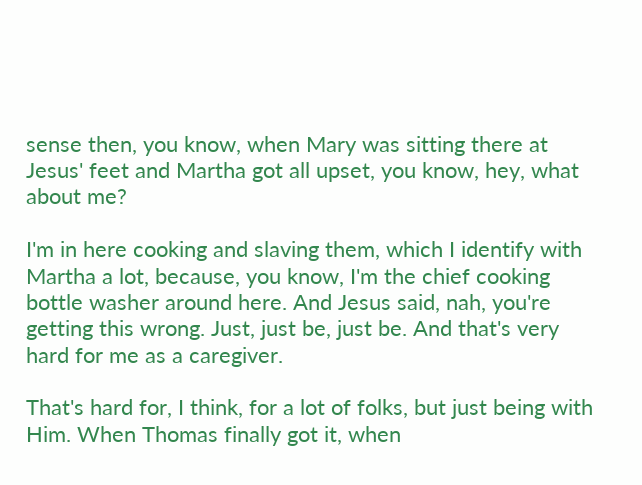sense then, you know, when Mary was sitting there at Jesus' feet and Martha got all upset, you know, hey, what about me?

I'm in here cooking and slaving them, which I identify with Martha a lot, because, you know, I'm the chief cooking bottle washer around here. And Jesus said, nah, you're getting this wrong. Just, just be, just be. And that's very hard for me as a caregiver.

That's hard for, I think, for a lot of folks, but just being with Him. When Thomas finally got it, when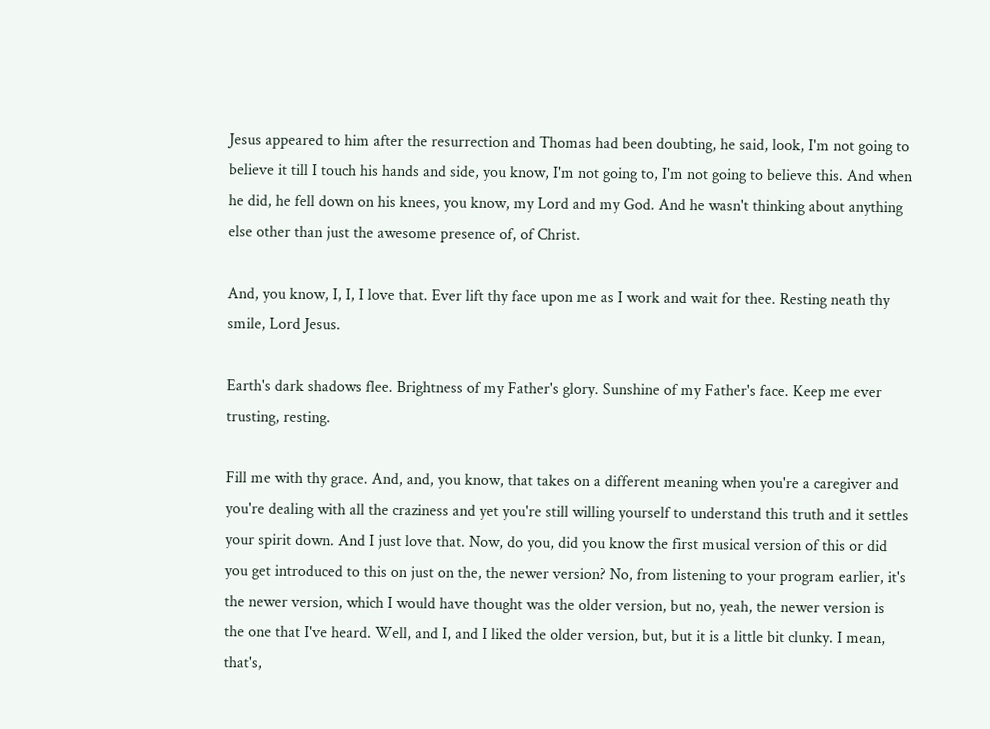Jesus appeared to him after the resurrection and Thomas had been doubting, he said, look, I'm not going to believe it till I touch his hands and side, you know, I'm not going to, I'm not going to believe this. And when he did, he fell down on his knees, you know, my Lord and my God. And he wasn't thinking about anything else other than just the awesome presence of, of Christ.

And, you know, I, I, I love that. Ever lift thy face upon me as I work and wait for thee. Resting neath thy smile, Lord Jesus.

Earth's dark shadows flee. Brightness of my Father's glory. Sunshine of my Father's face. Keep me ever trusting, resting.

Fill me with thy grace. And, and, you know, that takes on a different meaning when you're a caregiver and you're dealing with all the craziness and yet you're still willing yourself to understand this truth and it settles your spirit down. And I just love that. Now, do you, did you know the first musical version of this or did you get introduced to this on just on the, the newer version? No, from listening to your program earlier, it's the newer version, which I would have thought was the older version, but no, yeah, the newer version is the one that I've heard. Well, and I, and I liked the older version, but, but it is a little bit clunky. I mean, that's,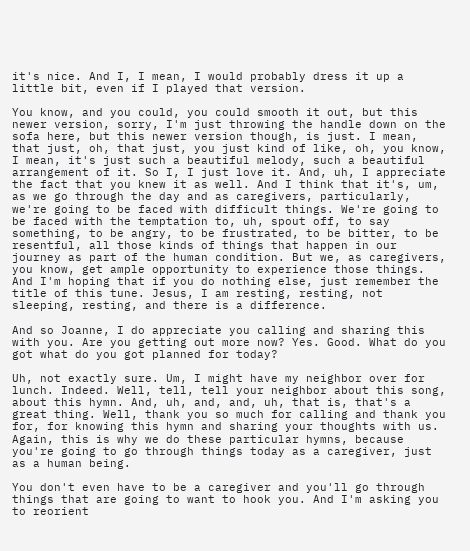it's nice. And I, I mean, I would probably dress it up a little bit, even if I played that version.

You know, and you could, you could smooth it out, but this newer version, sorry, I'm just throwing the handle down on the sofa here, but this newer version though, is just. I mean, that just, oh, that just, you just kind of like, oh, you know, I mean, it's just such a beautiful melody, such a beautiful arrangement of it. So I, I just love it. And, uh, I appreciate the fact that you knew it as well. And I think that it's, um, as we go through the day and as caregivers, particularly, we're going to be faced with difficult things. We're going to be faced with the temptation to, uh, spout off, to say something, to be angry, to be frustrated, to be bitter, to be resentful, all those kinds of things that happen in our journey as part of the human condition. But we, as caregivers, you know, get ample opportunity to experience those things. And I'm hoping that if you do nothing else, just remember the title of this tune. Jesus, I am resting, resting, not sleeping, resting, and there is a difference.

And so Joanne, I do appreciate you calling and sharing this with you. Are you getting out more now? Yes. Good. What do you got what do you got planned for today?

Uh, not exactly sure. Um, I might have my neighbor over for lunch. Indeed. Well, tell, tell your neighbor about this song, about this hymn. And, uh, and, and, uh, that is, that's a great thing. Well, thank you so much for calling and thank you for, for knowing this hymn and sharing your thoughts with us. Again, this is why we do these particular hymns, because you're going to go through things today as a caregiver, just as a human being.

You don't even have to be a caregiver and you'll go through things that are going to want to hook you. And I'm asking you to reorient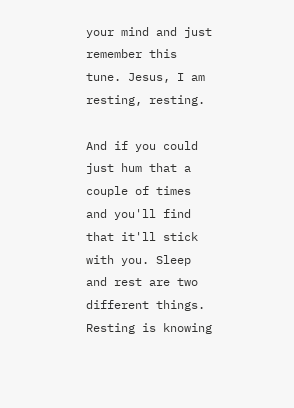your mind and just remember this tune. Jesus, I am resting, resting.

And if you could just hum that a couple of times and you'll find that it'll stick with you. Sleep and rest are two different things. Resting is knowing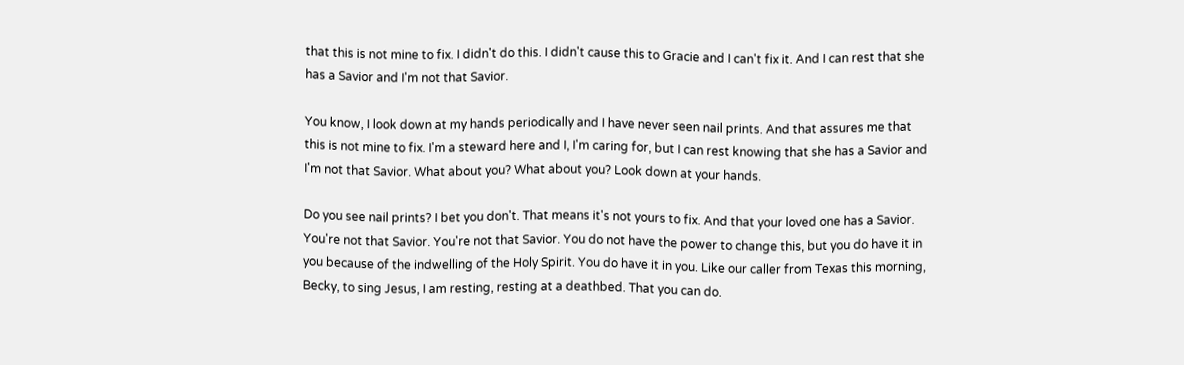that this is not mine to fix. I didn't do this. I didn't cause this to Gracie and I can't fix it. And I can rest that she has a Savior and I'm not that Savior.

You know, I look down at my hands periodically and I have never seen nail prints. And that assures me that this is not mine to fix. I'm a steward here and I, I'm caring for, but I can rest knowing that she has a Savior and I'm not that Savior. What about you? What about you? Look down at your hands.

Do you see nail prints? I bet you don't. That means it's not yours to fix. And that your loved one has a Savior. You're not that Savior. You're not that Savior. You do not have the power to change this, but you do have it in you because of the indwelling of the Holy Spirit. You do have it in you. Like our caller from Texas this morning, Becky, to sing Jesus, I am resting, resting at a deathbed. That you can do.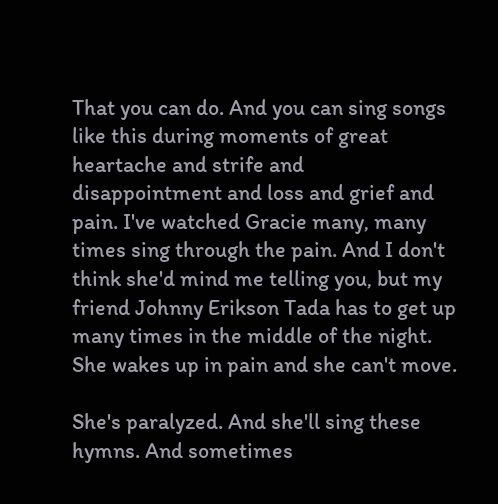That you can do. And you can sing songs like this during moments of great heartache and strife and disappointment and loss and grief and pain. I've watched Gracie many, many times sing through the pain. And I don't think she'd mind me telling you, but my friend Johnny Erikson Tada has to get up many times in the middle of the night. She wakes up in pain and she can't move.

She's paralyzed. And she'll sing these hymns. And sometimes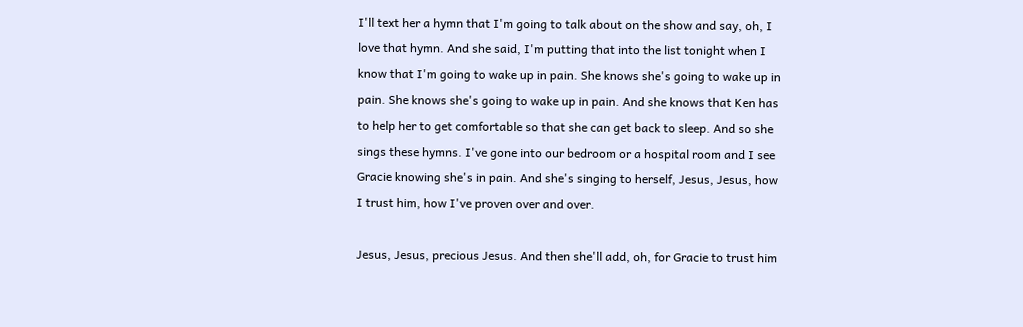I'll text her a hymn that I'm going to talk about on the show and say, oh, I love that hymn. And she said, I'm putting that into the list tonight when I know that I'm going to wake up in pain. She knows she's going to wake up in pain. She knows she's going to wake up in pain. And she knows that Ken has to help her to get comfortable so that she can get back to sleep. And so she sings these hymns. I've gone into our bedroom or a hospital room and I see Gracie knowing she's in pain. And she's singing to herself, Jesus, Jesus, how I trust him, how I've proven over and over.

Jesus, Jesus, precious Jesus. And then she'll add, oh, for Gracie to trust him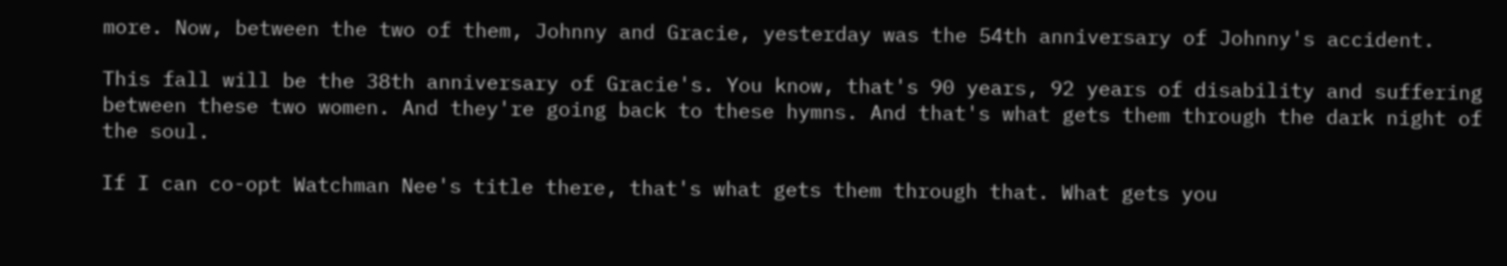more. Now, between the two of them, Johnny and Gracie, yesterday was the 54th anniversary of Johnny's accident.

This fall will be the 38th anniversary of Gracie's. You know, that's 90 years, 92 years of disability and suffering between these two women. And they're going back to these hymns. And that's what gets them through the dark night of the soul.

If I can co-opt Watchman Nee's title there, that's what gets them through that. What gets you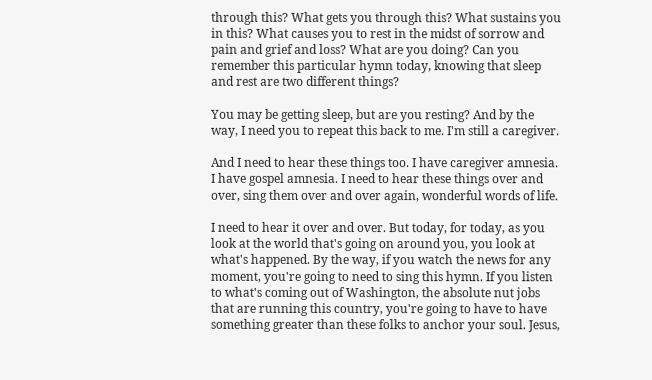through this? What gets you through this? What sustains you in this? What causes you to rest in the midst of sorrow and pain and grief and loss? What are you doing? Can you remember this particular hymn today, knowing that sleep and rest are two different things?

You may be getting sleep, but are you resting? And by the way, I need you to repeat this back to me. I'm still a caregiver.

And I need to hear these things too. I have caregiver amnesia. I have gospel amnesia. I need to hear these things over and over, sing them over and over again, wonderful words of life.

I need to hear it over and over. But today, for today, as you look at the world that's going on around you, you look at what's happened. By the way, if you watch the news for any moment, you're going to need to sing this hymn. If you listen to what's coming out of Washington, the absolute nut jobs that are running this country, you're going to have to have something greater than these folks to anchor your soul. Jesus,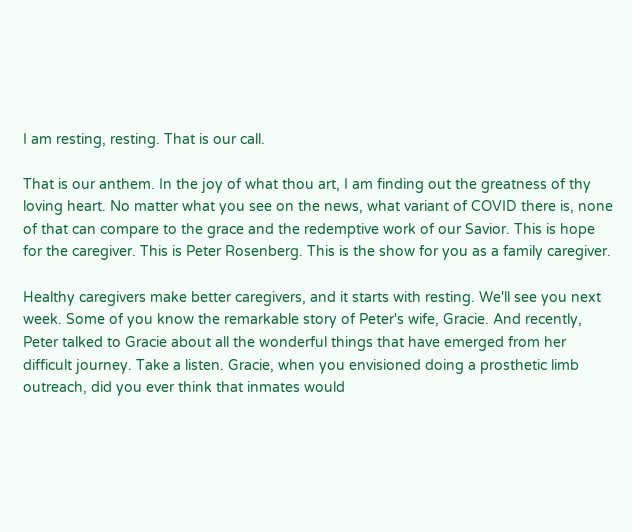I am resting, resting. That is our call.

That is our anthem. In the joy of what thou art, I am finding out the greatness of thy loving heart. No matter what you see on the news, what variant of COVID there is, none of that can compare to the grace and the redemptive work of our Savior. This is hope for the caregiver. This is Peter Rosenberg. This is the show for you as a family caregiver.

Healthy caregivers make better caregivers, and it starts with resting. We'll see you next week. Some of you know the remarkable story of Peter's wife, Gracie. And recently, Peter talked to Gracie about all the wonderful things that have emerged from her difficult journey. Take a listen. Gracie, when you envisioned doing a prosthetic limb outreach, did you ever think that inmates would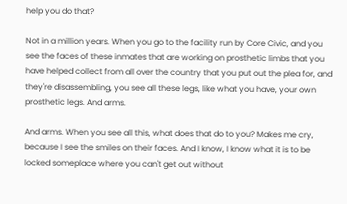help you do that?

Not in a million years. When you go to the facility run by Core Civic, and you see the faces of these inmates that are working on prosthetic limbs that you have helped collect from all over the country that you put out the plea for, and they're disassembling, you see all these legs, like what you have, your own prosthetic legs. And arms.

And arms. When you see all this, what does that do to you? Makes me cry, because I see the smiles on their faces. And I know, I know what it is to be locked someplace where you can't get out without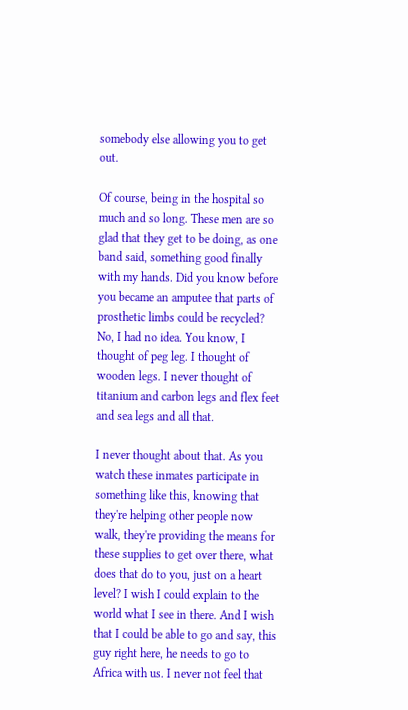somebody else allowing you to get out.

Of course, being in the hospital so much and so long. These men are so glad that they get to be doing, as one band said, something good finally with my hands. Did you know before you became an amputee that parts of prosthetic limbs could be recycled? No, I had no idea. You know, I thought of peg leg. I thought of wooden legs. I never thought of titanium and carbon legs and flex feet and sea legs and all that.

I never thought about that. As you watch these inmates participate in something like this, knowing that they're helping other people now walk, they're providing the means for these supplies to get over there, what does that do to you, just on a heart level? I wish I could explain to the world what I see in there. And I wish that I could be able to go and say, this guy right here, he needs to go to Africa with us. I never not feel that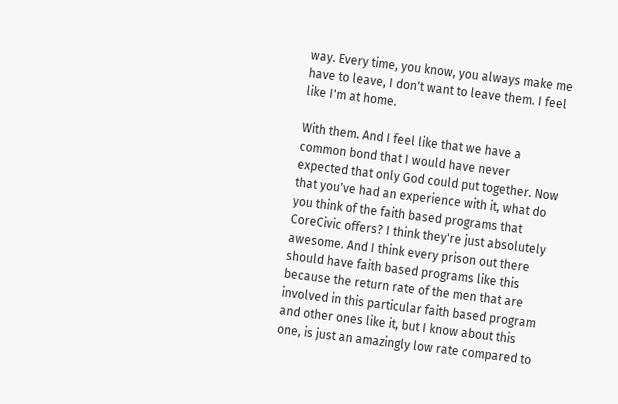way. Every time, you know, you always make me have to leave, I don't want to leave them. I feel like I'm at home.

With them. And I feel like that we have a common bond that I would have never expected that only God could put together. Now that you've had an experience with it, what do you think of the faith based programs that CoreCivic offers? I think they're just absolutely awesome. And I think every prison out there should have faith based programs like this because the return rate of the men that are involved in this particular faith based program and other ones like it, but I know about this one, is just an amazingly low rate compared to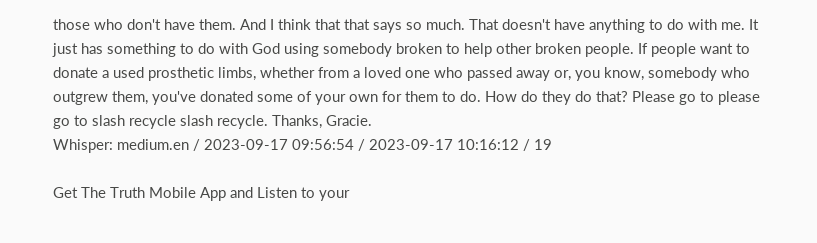those who don't have them. And I think that that says so much. That doesn't have anything to do with me. It just has something to do with God using somebody broken to help other broken people. If people want to donate a used prosthetic limbs, whether from a loved one who passed away or, you know, somebody who outgrew them, you've donated some of your own for them to do. How do they do that? Please go to please go to slash recycle slash recycle. Thanks, Gracie.
Whisper: medium.en / 2023-09-17 09:56:54 / 2023-09-17 10:16:12 / 19

Get The Truth Mobile App and Listen to your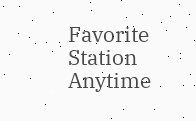Favorite Station Anytime